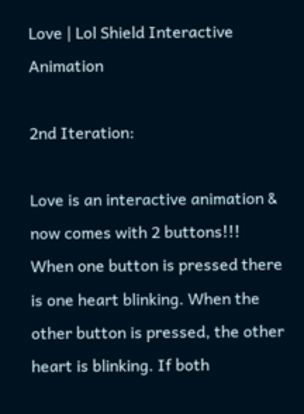Love | Lol Shield Interactive Animation

2nd Iteration:

Love is an interactive animation & now comes with 2 buttons!!!
When one button is pressed there is one heart blinking. When the other button is pressed, the other heart is blinking. If both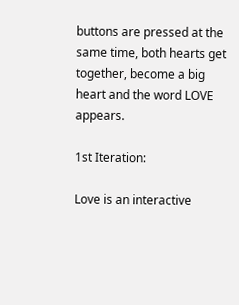buttons are pressed at the same time, both hearts get together, become a big heart and the word LOVE appears.

1st Iteration:

Love is an interactive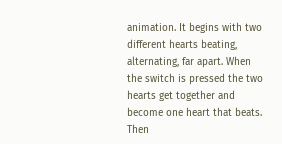animation. It begins with two different hearts beating, alternating, far apart. When the switch is pressed the two hearts get together and become one heart that beats. Then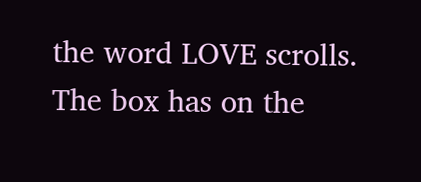the word LOVE scrolls.
The box has on the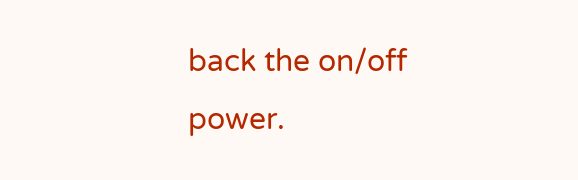back the on/off power.